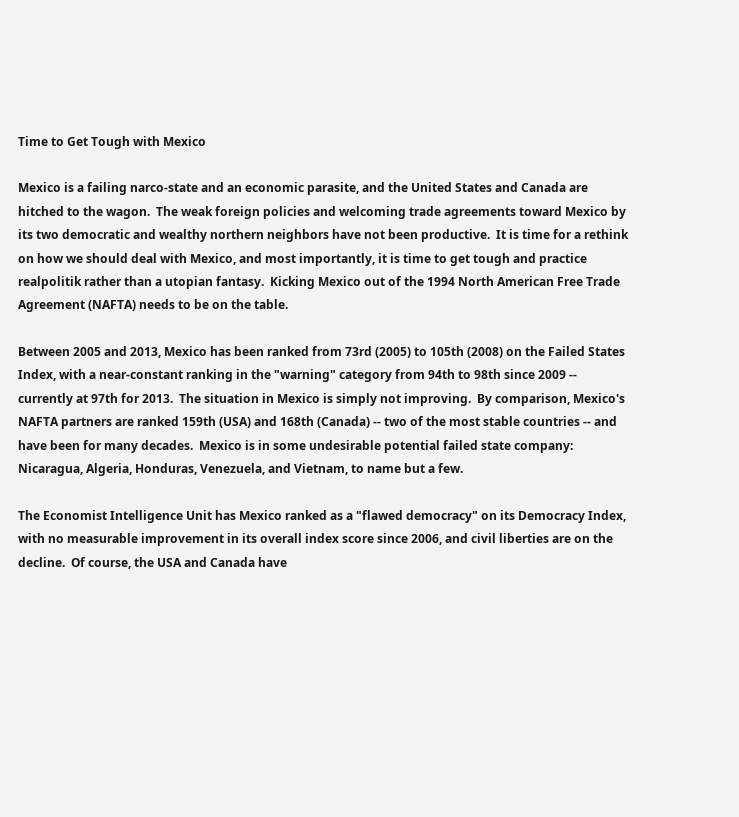Time to Get Tough with Mexico

Mexico is a failing narco-state and an economic parasite, and the United States and Canada are hitched to the wagon.  The weak foreign policies and welcoming trade agreements toward Mexico by its two democratic and wealthy northern neighbors have not been productive.  It is time for a rethink on how we should deal with Mexico, and most importantly, it is time to get tough and practice realpolitik rather than a utopian fantasy.  Kicking Mexico out of the 1994 North American Free Trade Agreement (NAFTA) needs to be on the table.

Between 2005 and 2013, Mexico has been ranked from 73rd (2005) to 105th (2008) on the Failed States Index, with a near-constant ranking in the "warning" category from 94th to 98th since 2009 -- currently at 97th for 2013.  The situation in Mexico is simply not improving.  By comparison, Mexico's NAFTA partners are ranked 159th (USA) and 168th (Canada) -- two of the most stable countries -- and have been for many decades.  Mexico is in some undesirable potential failed state company: Nicaragua, Algeria, Honduras, Venezuela, and Vietnam, to name but a few.

The Economist Intelligence Unit has Mexico ranked as a "flawed democracy" on its Democracy Index, with no measurable improvement in its overall index score since 2006, and civil liberties are on the decline.  Of course, the USA and Canada have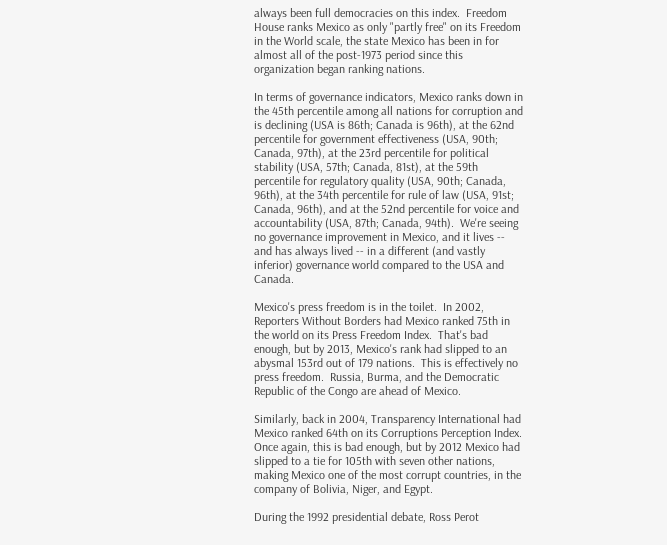always been full democracies on this index.  Freedom House ranks Mexico as only "partly free" on its Freedom in the World scale, the state Mexico has been in for almost all of the post-1973 period since this organization began ranking nations.

In terms of governance indicators, Mexico ranks down in the 45th percentile among all nations for corruption and is declining (USA is 86th; Canada is 96th), at the 62nd percentile for government effectiveness (USA, 90th; Canada, 97th), at the 23rd percentile for political stability (USA, 57th; Canada, 81st), at the 59th percentile for regulatory quality (USA, 90th; Canada, 96th), at the 34th percentile for rule of law (USA, 91st; Canada, 96th), and at the 52nd percentile for voice and accountability (USA, 87th; Canada, 94th).  We're seeing no governance improvement in Mexico, and it lives -- and has always lived -- in a different (and vastly inferior) governance world compared to the USA and Canada.

Mexico's press freedom is in the toilet.  In 2002, Reporters Without Borders had Mexico ranked 75th in the world on its Press Freedom Index.  That's bad enough, but by 2013, Mexico's rank had slipped to an abysmal 153rd out of 179 nations.  This is effectively no press freedom.  Russia, Burma, and the Democratic Republic of the Congo are ahead of Mexico.

Similarly, back in 2004, Transparency International had Mexico ranked 64th on its Corruptions Perception Index.  Once again, this is bad enough, but by 2012 Mexico had slipped to a tie for 105th with seven other nations, making Mexico one of the most corrupt countries, in the company of Bolivia, Niger, and Egypt.

During the 1992 presidential debate, Ross Perot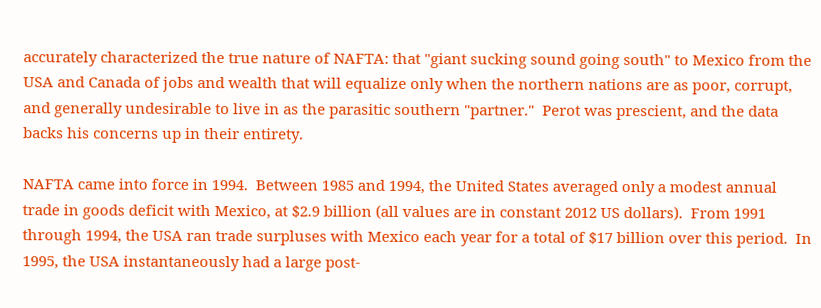accurately characterized the true nature of NAFTA: that "giant sucking sound going south" to Mexico from the USA and Canada of jobs and wealth that will equalize only when the northern nations are as poor, corrupt, and generally undesirable to live in as the parasitic southern "partner."  Perot was prescient, and the data backs his concerns up in their entirety.

NAFTA came into force in 1994.  Between 1985 and 1994, the United States averaged only a modest annual trade in goods deficit with Mexico, at $2.9 billion (all values are in constant 2012 US dollars).  From 1991 through 1994, the USA ran trade surpluses with Mexico each year for a total of $17 billion over this period.  In 1995, the USA instantaneously had a large post-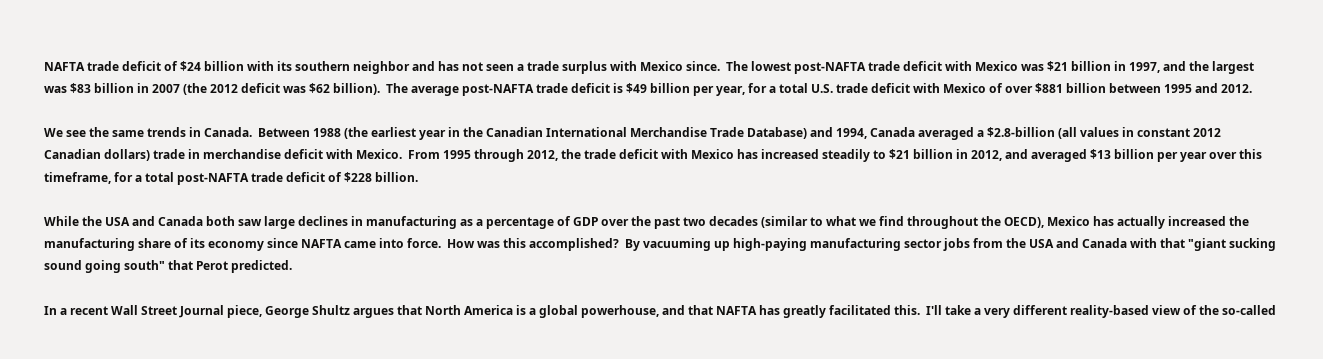NAFTA trade deficit of $24 billion with its southern neighbor and has not seen a trade surplus with Mexico since.  The lowest post-NAFTA trade deficit with Mexico was $21 billion in 1997, and the largest was $83 billion in 2007 (the 2012 deficit was $62 billion).  The average post-NAFTA trade deficit is $49 billion per year, for a total U.S. trade deficit with Mexico of over $881 billion between 1995 and 2012.

We see the same trends in Canada.  Between 1988 (the earliest year in the Canadian International Merchandise Trade Database) and 1994, Canada averaged a $2.8-billion (all values in constant 2012 Canadian dollars) trade in merchandise deficit with Mexico.  From 1995 through 2012, the trade deficit with Mexico has increased steadily to $21 billion in 2012, and averaged $13 billion per year over this timeframe, for a total post-NAFTA trade deficit of $228 billion.

While the USA and Canada both saw large declines in manufacturing as a percentage of GDP over the past two decades (similar to what we find throughout the OECD), Mexico has actually increased the manufacturing share of its economy since NAFTA came into force.  How was this accomplished?  By vacuuming up high-paying manufacturing sector jobs from the USA and Canada with that "giant sucking sound going south" that Perot predicted.

In a recent Wall Street Journal piece, George Shultz argues that North America is a global powerhouse, and that NAFTA has greatly facilitated this.  I'll take a very different reality-based view of the so-called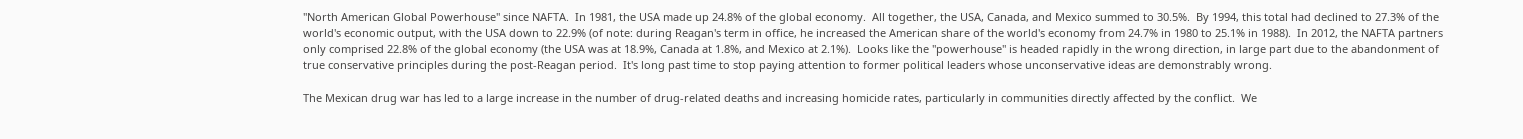"North American Global Powerhouse" since NAFTA.  In 1981, the USA made up 24.8% of the global economy.  All together, the USA, Canada, and Mexico summed to 30.5%.  By 1994, this total had declined to 27.3% of the world's economic output, with the USA down to 22.9% (of note: during Reagan's term in office, he increased the American share of the world's economy from 24.7% in 1980 to 25.1% in 1988).  In 2012, the NAFTA partners only comprised 22.8% of the global economy (the USA was at 18.9%, Canada at 1.8%, and Mexico at 2.1%).  Looks like the "powerhouse" is headed rapidly in the wrong direction, in large part due to the abandonment of true conservative principles during the post-Reagan period.  It's long past time to stop paying attention to former political leaders whose unconservative ideas are demonstrably wrong.

The Mexican drug war has led to a large increase in the number of drug-related deaths and increasing homicide rates, particularly in communities directly affected by the conflict.  We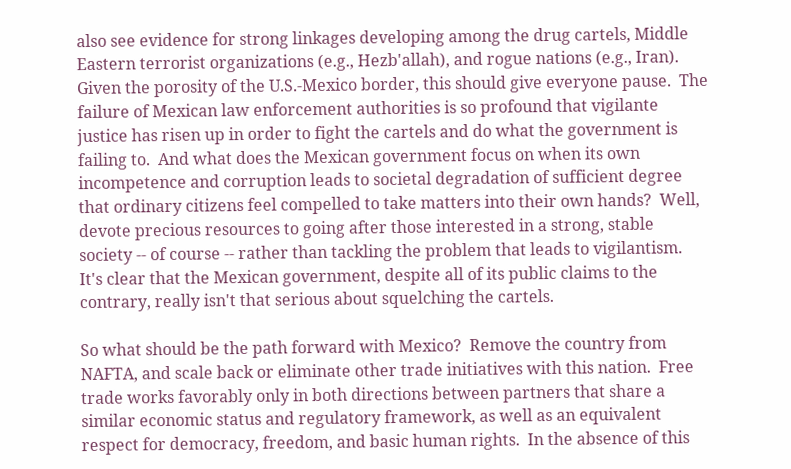also see evidence for strong linkages developing among the drug cartels, Middle Eastern terrorist organizations (e.g., Hezb'allah), and rogue nations (e.g., Iran).  Given the porosity of the U.S.-Mexico border, this should give everyone pause.  The failure of Mexican law enforcement authorities is so profound that vigilante justice has risen up in order to fight the cartels and do what the government is failing to.  And what does the Mexican government focus on when its own incompetence and corruption leads to societal degradation of sufficient degree that ordinary citizens feel compelled to take matters into their own hands?  Well, devote precious resources to going after those interested in a strong, stable society -- of course -- rather than tackling the problem that leads to vigilantism.  It's clear that the Mexican government, despite all of its public claims to the contrary, really isn't that serious about squelching the cartels.

So what should be the path forward with Mexico?  Remove the country from NAFTA, and scale back or eliminate other trade initiatives with this nation.  Free trade works favorably only in both directions between partners that share a similar economic status and regulatory framework, as well as an equivalent respect for democracy, freedom, and basic human rights.  In the absence of this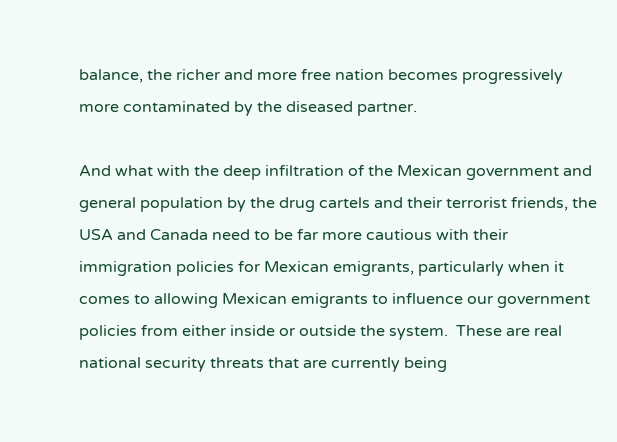balance, the richer and more free nation becomes progressively more contaminated by the diseased partner.

And what with the deep infiltration of the Mexican government and general population by the drug cartels and their terrorist friends, the USA and Canada need to be far more cautious with their immigration policies for Mexican emigrants, particularly when it comes to allowing Mexican emigrants to influence our government policies from either inside or outside the system.  These are real national security threats that are currently being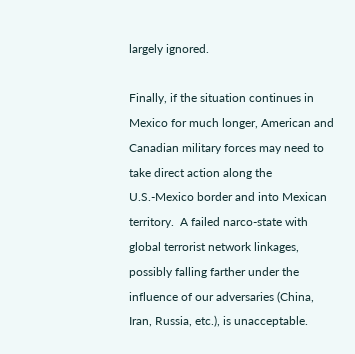largely ignored.

Finally, if the situation continues in Mexico for much longer, American and Canadian military forces may need to take direct action along the U.S.-Mexico border and into Mexican territory.  A failed narco-state with global terrorist network linkages, possibly falling farther under the influence of our adversaries (China, Iran, Russia, etc.), is unacceptable.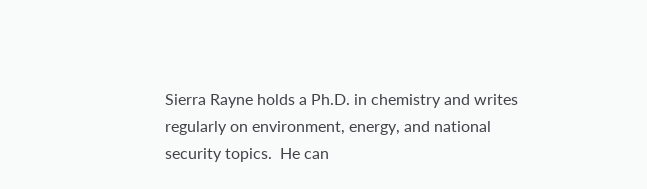Sierra Rayne holds a Ph.D. in chemistry and writes regularly on environment, energy, and national security topics.  He can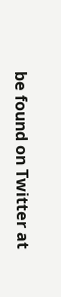be found on Twitter at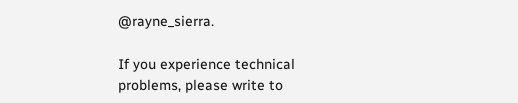@rayne_sierra.

If you experience technical problems, please write to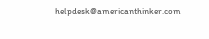helpdesk@americanthinker.com